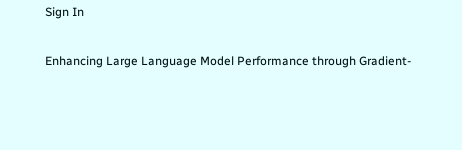Sign In

Enhancing Large Language Model Performance through Gradient-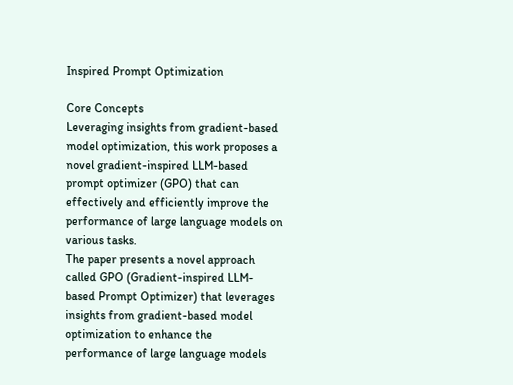Inspired Prompt Optimization

Core Concepts
Leveraging insights from gradient-based model optimization, this work proposes a novel gradient-inspired LLM-based prompt optimizer (GPO) that can effectively and efficiently improve the performance of large language models on various tasks.
The paper presents a novel approach called GPO (Gradient-inspired LLM-based Prompt Optimizer) that leverages insights from gradient-based model optimization to enhance the performance of large language models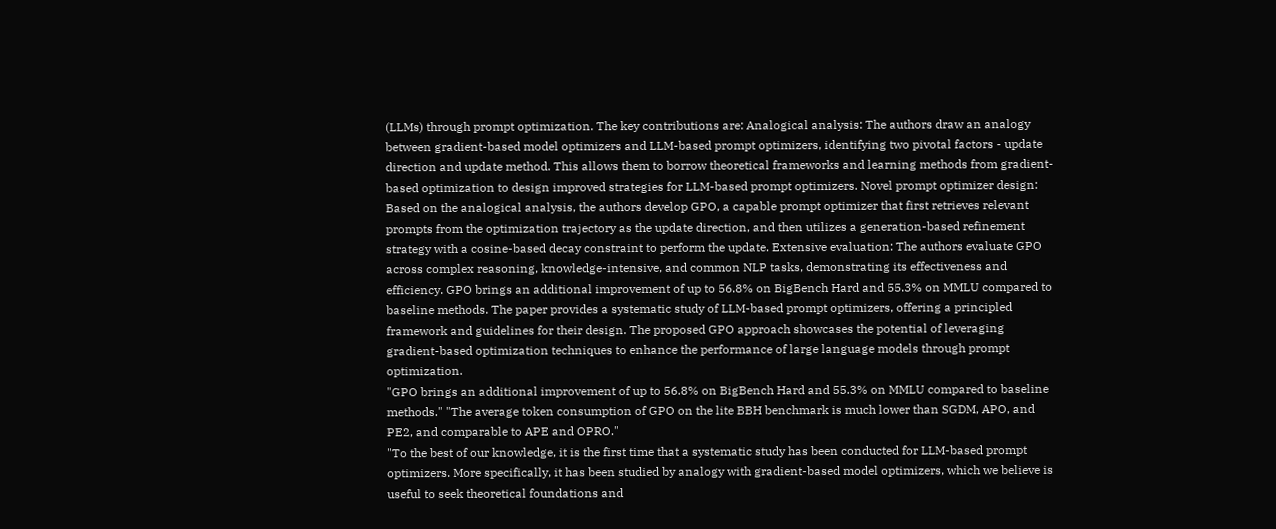(LLMs) through prompt optimization. The key contributions are: Analogical analysis: The authors draw an analogy between gradient-based model optimizers and LLM-based prompt optimizers, identifying two pivotal factors - update direction and update method. This allows them to borrow theoretical frameworks and learning methods from gradient-based optimization to design improved strategies for LLM-based prompt optimizers. Novel prompt optimizer design: Based on the analogical analysis, the authors develop GPO, a capable prompt optimizer that first retrieves relevant prompts from the optimization trajectory as the update direction, and then utilizes a generation-based refinement strategy with a cosine-based decay constraint to perform the update. Extensive evaluation: The authors evaluate GPO across complex reasoning, knowledge-intensive, and common NLP tasks, demonstrating its effectiveness and efficiency. GPO brings an additional improvement of up to 56.8% on BigBench Hard and 55.3% on MMLU compared to baseline methods. The paper provides a systematic study of LLM-based prompt optimizers, offering a principled framework and guidelines for their design. The proposed GPO approach showcases the potential of leveraging gradient-based optimization techniques to enhance the performance of large language models through prompt optimization.
"GPO brings an additional improvement of up to 56.8% on BigBench Hard and 55.3% on MMLU compared to baseline methods." "The average token consumption of GPO on the lite BBH benchmark is much lower than SGDM, APO, and PE2, and comparable to APE and OPRO."
"To the best of our knowledge, it is the first time that a systematic study has been conducted for LLM-based prompt optimizers. More specifically, it has been studied by analogy with gradient-based model optimizers, which we believe is useful to seek theoretical foundations and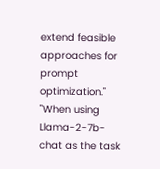extend feasible approaches for prompt optimization." "When using Llama-2-7b-chat as the task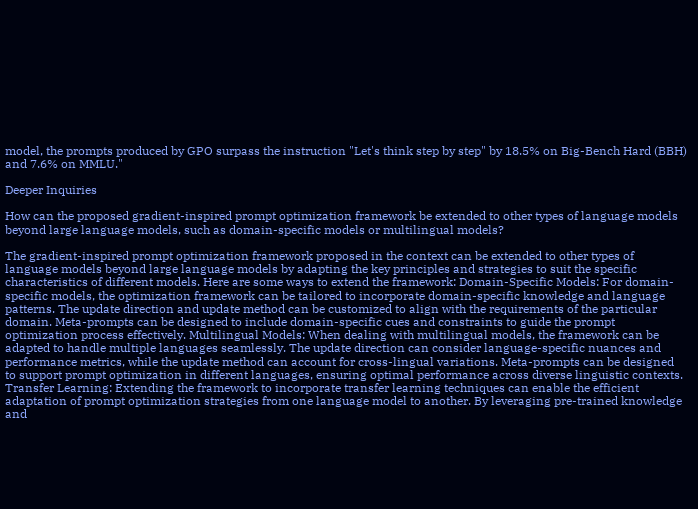model, the prompts produced by GPO surpass the instruction "Let's think step by step" by 18.5% on Big-Bench Hard (BBH) and 7.6% on MMLU."

Deeper Inquiries

How can the proposed gradient-inspired prompt optimization framework be extended to other types of language models beyond large language models, such as domain-specific models or multilingual models?

The gradient-inspired prompt optimization framework proposed in the context can be extended to other types of language models beyond large language models by adapting the key principles and strategies to suit the specific characteristics of different models. Here are some ways to extend the framework: Domain-Specific Models: For domain-specific models, the optimization framework can be tailored to incorporate domain-specific knowledge and language patterns. The update direction and update method can be customized to align with the requirements of the particular domain. Meta-prompts can be designed to include domain-specific cues and constraints to guide the prompt optimization process effectively. Multilingual Models: When dealing with multilingual models, the framework can be adapted to handle multiple languages seamlessly. The update direction can consider language-specific nuances and performance metrics, while the update method can account for cross-lingual variations. Meta-prompts can be designed to support prompt optimization in different languages, ensuring optimal performance across diverse linguistic contexts. Transfer Learning: Extending the framework to incorporate transfer learning techniques can enable the efficient adaptation of prompt optimization strategies from one language model to another. By leveraging pre-trained knowledge and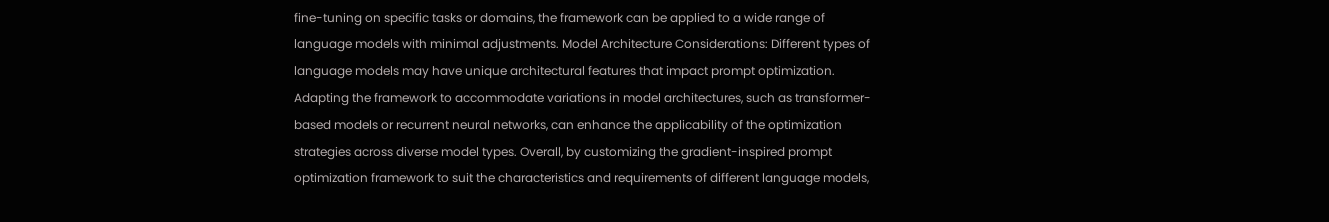fine-tuning on specific tasks or domains, the framework can be applied to a wide range of language models with minimal adjustments. Model Architecture Considerations: Different types of language models may have unique architectural features that impact prompt optimization. Adapting the framework to accommodate variations in model architectures, such as transformer-based models or recurrent neural networks, can enhance the applicability of the optimization strategies across diverse model types. Overall, by customizing the gradient-inspired prompt optimization framework to suit the characteristics and requirements of different language models,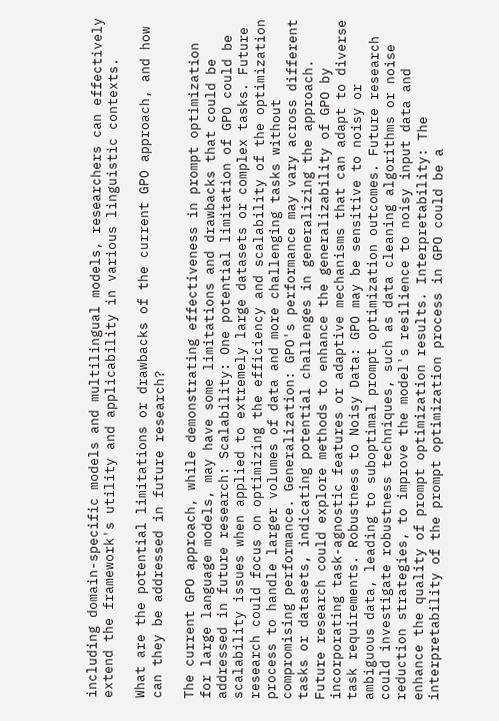including domain-specific models and multilingual models, researchers can effectively extend the framework's utility and applicability in various linguistic contexts.

What are the potential limitations or drawbacks of the current GPO approach, and how can they be addressed in future research?

The current GPO approach, while demonstrating effectiveness in prompt optimization for large language models, may have some limitations and drawbacks that could be addressed in future research: Scalability: One potential limitation of GPO could be scalability issues when applied to extremely large datasets or complex tasks. Future research could focus on optimizing the efficiency and scalability of the optimization process to handle larger volumes of data and more challenging tasks without compromising performance. Generalization: GPO's performance may vary across different tasks or datasets, indicating potential challenges in generalizing the approach. Future research could explore methods to enhance the generalizability of GPO by incorporating task-agnostic features or adaptive mechanisms that can adapt to diverse task requirements. Robustness to Noisy Data: GPO may be sensitive to noisy or ambiguous data, leading to suboptimal prompt optimization outcomes. Future research could investigate robustness techniques, such as data cleaning algorithms or noise reduction strategies, to improve the model's resilience to noisy input data and enhance the quality of prompt optimization results. Interpretability: The interpretability of the prompt optimization process in GPO could be a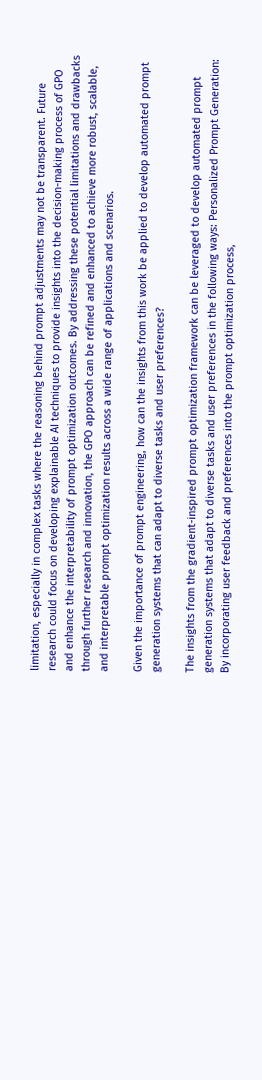limitation, especially in complex tasks where the reasoning behind prompt adjustments may not be transparent. Future research could focus on developing explainable AI techniques to provide insights into the decision-making process of GPO and enhance the interpretability of prompt optimization outcomes. By addressing these potential limitations and drawbacks through further research and innovation, the GPO approach can be refined and enhanced to achieve more robust, scalable, and interpretable prompt optimization results across a wide range of applications and scenarios.

Given the importance of prompt engineering, how can the insights from this work be applied to develop automated prompt generation systems that can adapt to diverse tasks and user preferences?

The insights from the gradient-inspired prompt optimization framework can be leveraged to develop automated prompt generation systems that adapt to diverse tasks and user preferences in the following ways: Personalized Prompt Generation: By incorporating user feedback and preferences into the prompt optimization process,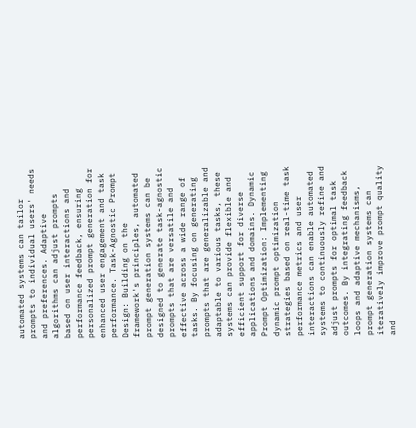automated systems can tailor prompts to individual users' needs and preferences. Adaptive algorithms can adjust prompts based on user interactions and performance feedback, ensuring personalized prompt generation for enhanced user engagement and task performance. Task-Agnostic Prompt Design: Building on the framework's principles, automated prompt generation systems can be designed to generate task-agnostic prompts that are versatile and effective across a wide range of tasks. By focusing on generating prompts that are generalizable and adaptable to various tasks, these systems can provide flexible and efficient support for diverse applications and domains. Dynamic Prompt Optimization: Implementing dynamic prompt optimization strategies based on real-time task performance metrics and user interactions can enable automated systems to continuously refine and adjust prompts for optimal task outcomes. By integrating feedback loops and adaptive mechanisms, prompt generation systems can iteratively improve prompt quality and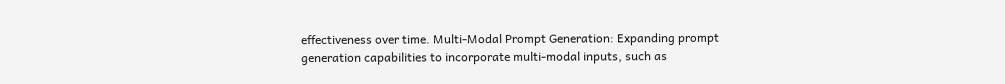effectiveness over time. Multi-Modal Prompt Generation: Expanding prompt generation capabilities to incorporate multi-modal inputs, such as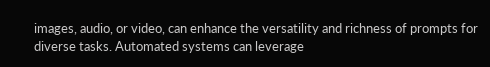images, audio, or video, can enhance the versatility and richness of prompts for diverse tasks. Automated systems can leverage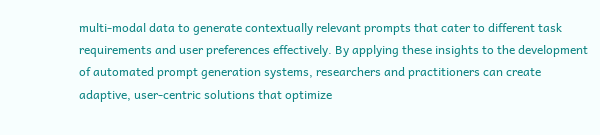multi-modal data to generate contextually relevant prompts that cater to different task requirements and user preferences effectively. By applying these insights to the development of automated prompt generation systems, researchers and practitioners can create adaptive, user-centric solutions that optimize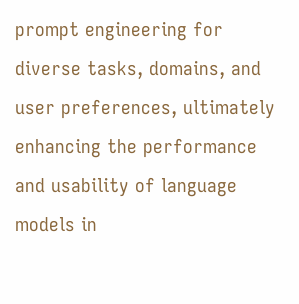prompt engineering for diverse tasks, domains, and user preferences, ultimately enhancing the performance and usability of language models in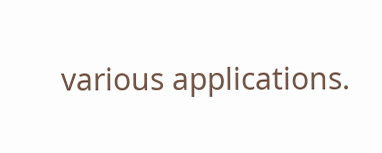various applications.